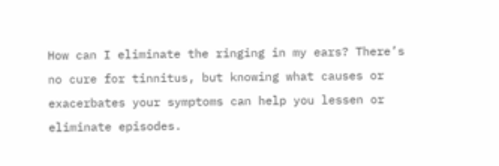How can I eliminate the ringing in my ears? There’s no cure for tinnitus, but knowing what causes or exacerbates your symptoms can help you lessen or eliminate episodes.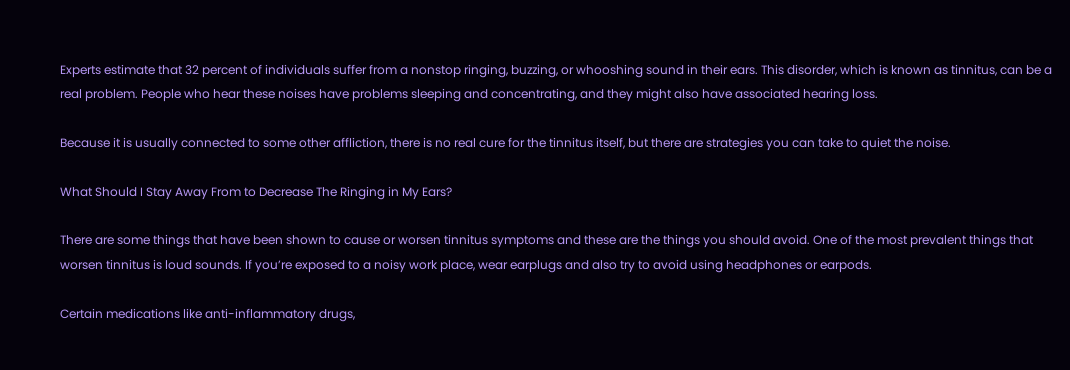Experts estimate that 32 percent of individuals suffer from a nonstop ringing, buzzing, or whooshing sound in their ears. This disorder, which is known as tinnitus, can be a real problem. People who hear these noises have problems sleeping and concentrating, and they might also have associated hearing loss.

Because it is usually connected to some other affliction, there is no real cure for the tinnitus itself, but there are strategies you can take to quiet the noise.

What Should I Stay Away From to Decrease The Ringing in My Ears?

There are some things that have been shown to cause or worsen tinnitus symptoms and these are the things you should avoid. One of the most prevalent things that worsen tinnitus is loud sounds. If you’re exposed to a noisy work place, wear earplugs and also try to avoid using headphones or earpods.

Certain medications like anti-inflammatory drugs,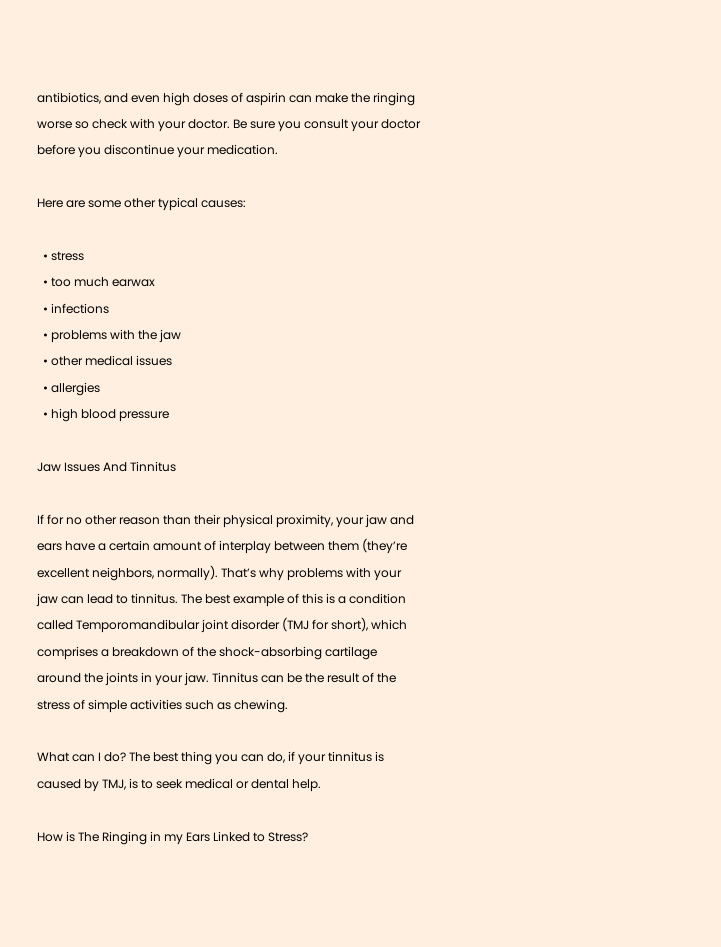antibiotics, and even high doses of aspirin can make the ringing worse so check with your doctor. Be sure you consult your doctor before you discontinue your medication.

Here are some other typical causes:

  • stress
  • too much earwax
  • infections
  • problems with the jaw
  • other medical issues
  • allergies
  • high blood pressure

Jaw Issues And Tinnitus

If for no other reason than their physical proximity, your jaw and ears have a certain amount of interplay between them (they’re excellent neighbors, normally). That’s why problems with your jaw can lead to tinnitus. The best example of this is a condition called Temporomandibular joint disorder (TMJ for short), which comprises a breakdown of the shock-absorbing cartilage around the joints in your jaw. Tinnitus can be the result of the stress of simple activities such as chewing.

What can I do? The best thing you can do, if your tinnitus is caused by TMJ, is to seek medical or dental help.

How is The Ringing in my Ears Linked to Stress?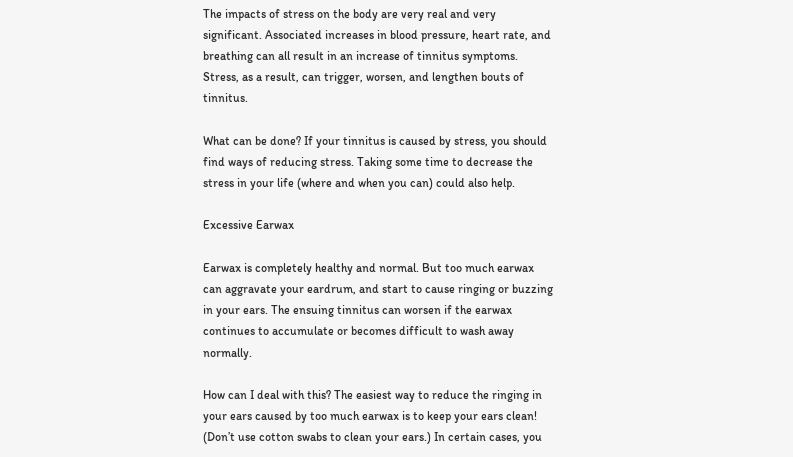The impacts of stress on the body are very real and very significant. Associated increases in blood pressure, heart rate, and breathing can all result in an increase of tinnitus symptoms. Stress, as a result, can trigger, worsen, and lengthen bouts of tinnitus.

What can be done? If your tinnitus is caused by stress, you should find ways of reducing stress. Taking some time to decrease the stress in your life (where and when you can) could also help.

Excessive Earwax

Earwax is completely healthy and normal. But too much earwax can aggravate your eardrum, and start to cause ringing or buzzing in your ears. The ensuing tinnitus can worsen if the earwax continues to accumulate or becomes difficult to wash away normally.

How can I deal with this? The easiest way to reduce the ringing in your ears caused by too much earwax is to keep your ears clean! (Don’t use cotton swabs to clean your ears.) In certain cases, you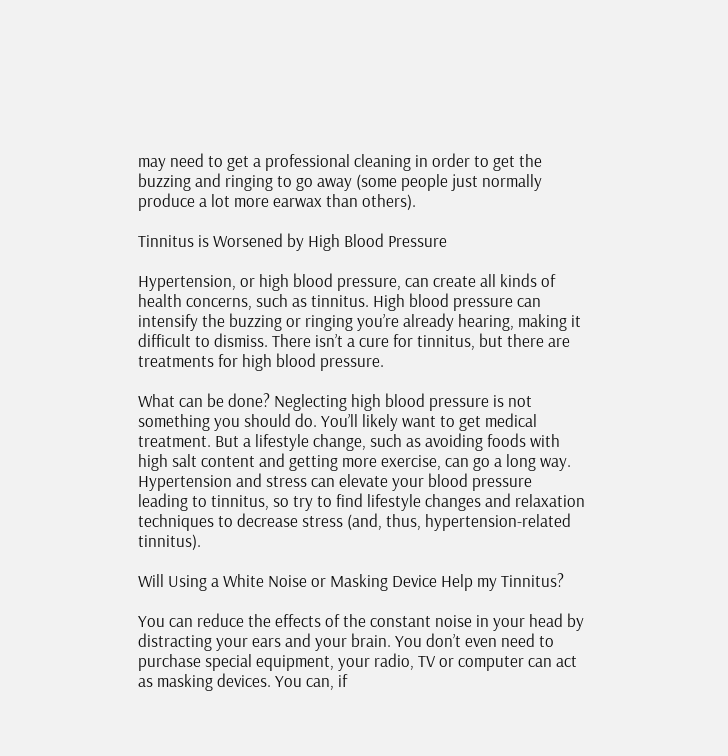may need to get a professional cleaning in order to get the buzzing and ringing to go away (some people just normally produce a lot more earwax than others).

Tinnitus is Worsened by High Blood Pressure

Hypertension, or high blood pressure, can create all kinds of health concerns, such as tinnitus. High blood pressure can intensify the buzzing or ringing you’re already hearing, making it difficult to dismiss. There isn’t a cure for tinnitus, but there are treatments for high blood pressure.

What can be done? Neglecting high blood pressure is not something you should do. You’ll likely want to get medical treatment. But a lifestyle change, such as avoiding foods with high salt content and getting more exercise, can go a long way. Hypertension and stress can elevate your blood pressure leading to tinnitus, so try to find lifestyle changes and relaxation techniques to decrease stress (and, thus, hypertension-related tinnitus).

Will Using a White Noise or Masking Device Help my Tinnitus?

You can reduce the effects of the constant noise in your head by distracting your ears and your brain. You don’t even need to purchase special equipment, your radio, TV or computer can act as masking devices. You can, if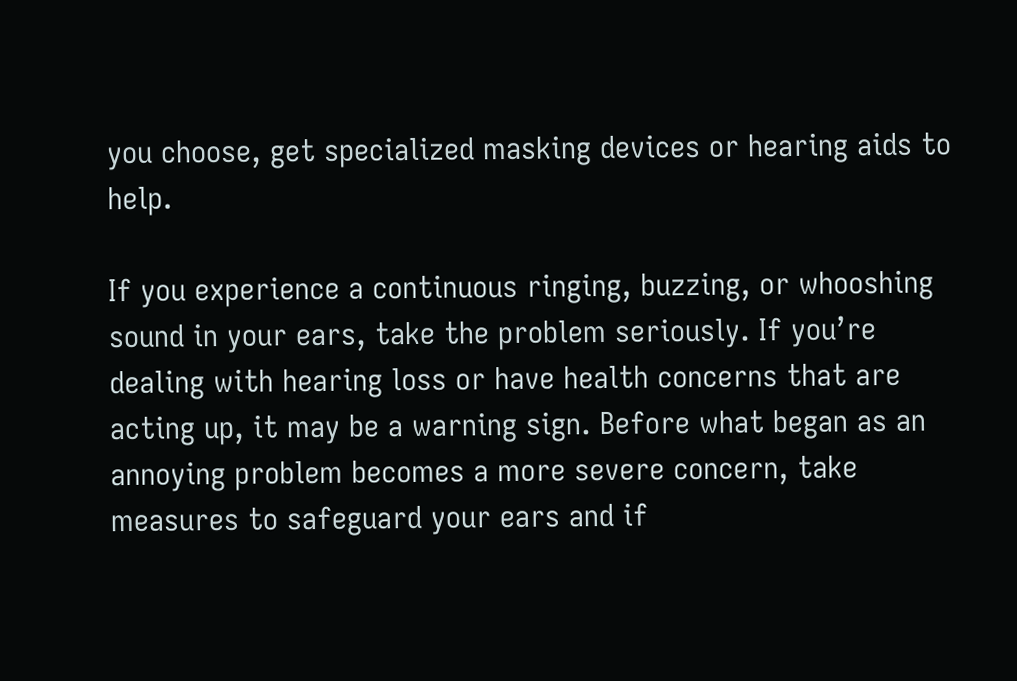you choose, get specialized masking devices or hearing aids to help.

If you experience a continuous ringing, buzzing, or whooshing sound in your ears, take the problem seriously. If you’re dealing with hearing loss or have health concerns that are acting up, it may be a warning sign. Before what began as an annoying problem becomes a more severe concern, take measures to safeguard your ears and if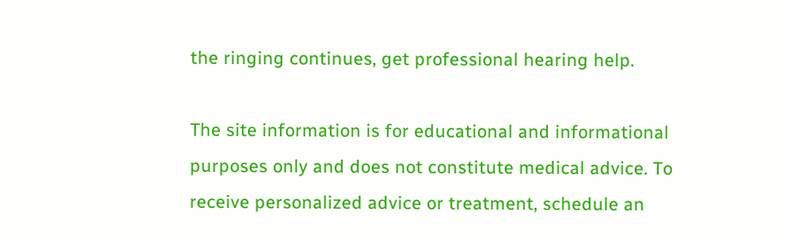the ringing continues, get professional hearing help.

The site information is for educational and informational purposes only and does not constitute medical advice. To receive personalized advice or treatment, schedule an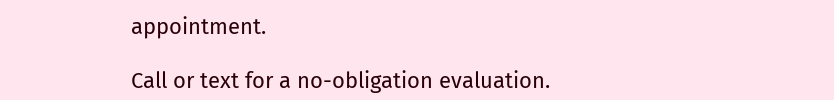appointment.

Call or text for a no-obligation evaluation.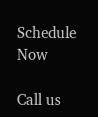Schedule Now

Call us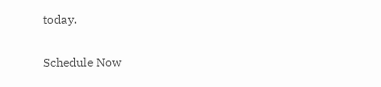today.

Schedule Now